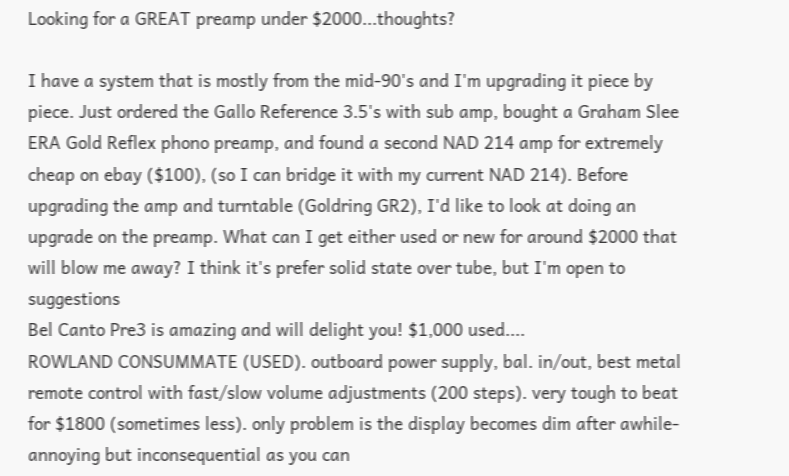Looking for a GREAT preamp under $2000...thoughts?

I have a system that is mostly from the mid-90's and I'm upgrading it piece by piece. Just ordered the Gallo Reference 3.5's with sub amp, bought a Graham Slee ERA Gold Reflex phono preamp, and found a second NAD 214 amp for extremely cheap on ebay ($100), (so I can bridge it with my current NAD 214). Before upgrading the amp and turntable (Goldring GR2), I'd like to look at doing an upgrade on the preamp. What can I get either used or new for around $2000 that will blow me away? I think it's prefer solid state over tube, but I'm open to suggestions
Bel Canto Pre3 is amazing and will delight you! $1,000 used....
ROWLAND CONSUMMATE (USED). outboard power supply, bal. in/out, best metal remote control with fast/slow volume adjustments (200 steps). very tough to beat for $1800 (sometimes less). only problem is the display becomes dim after awhile- annoying but inconsequential as you can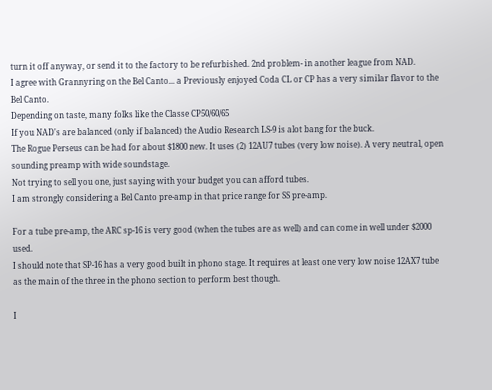turn it off anyway, or send it to the factory to be refurbished. 2nd problem- in another league from NAD.
I agree with Grannyring on the Bel Canto... a Previously enjoyed Coda CL or CP has a very similar flavor to the Bel Canto.
Depending on taste, many folks like the Classe CP50/60/65
If you NAD's are balanced (only if balanced) the Audio Research LS-9 is alot bang for the buck.
The Rogue Perseus can be had for about $1800 new. It uses (2) 12AU7 tubes (very low noise). A very neutral, open sounding preamp with wide soundstage.
Not trying to sell you one, just saying with your budget you can afford tubes.
I am strongly considering a Bel Canto pre-amp in that price range for SS pre-amp.

For a tube pre-amp, the ARC sp-16 is very good (when the tubes are as well) and can come in well under $2000 used.
I should note that SP-16 has a very good built in phono stage. It requires at least one very low noise 12AX7 tube as the main of the three in the phono section to perform best though.

I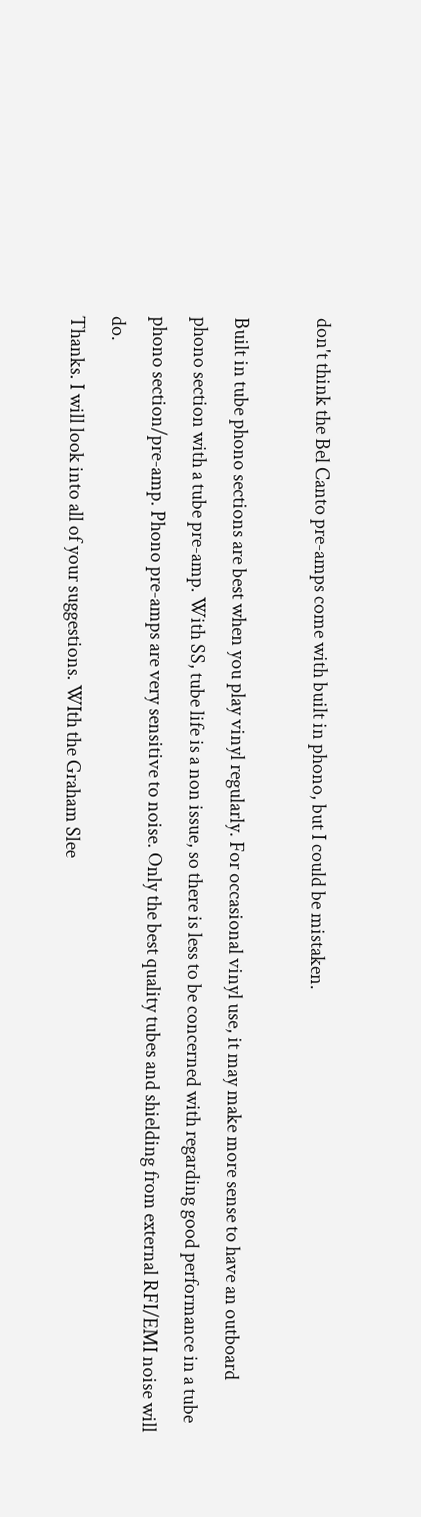don't think the Bel Canto pre-amps come with built in phono, but I could be mistaken.

Built in tube phono sections are best when you play vinyl regularly. For occasional vinyl use, it may make more sense to have an outboard phono section with a tube pre-amp. With SS, tube life is a non issue, so there is less to be concerned with regarding good performance in a tube phono section/pre-amp. Phono pre-amps are very sensitive to noise. Only the best quality tubes and shielding from external RFI/EMI noise will do.
Thanks. I will look into all of your suggestions. WIth the Graham Slee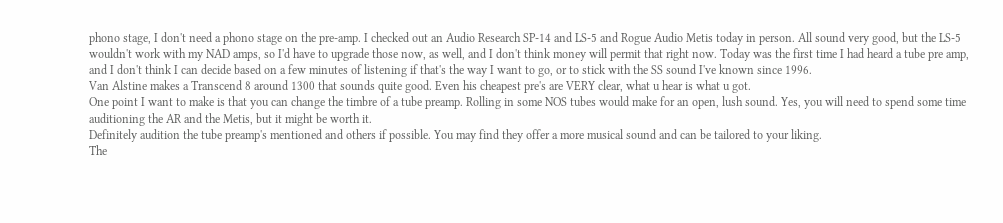phono stage, I don't need a phono stage on the pre-amp. I checked out an Audio Research SP-14 and LS-5 and Rogue Audio Metis today in person. All sound very good, but the LS-5 wouldn't work with my NAD amps, so I'd have to upgrade those now, as well, and I don't think money will permit that right now. Today was the first time I had heard a tube pre amp, and I don't think I can decide based on a few minutes of listening if that's the way I want to go, or to stick with the SS sound I've known since 1996.
Van Alstine makes a Transcend 8 around 1300 that sounds quite good. Even his cheapest pre's are VERY clear, what u hear is what u got.
One point I want to make is that you can change the timbre of a tube preamp. Rolling in some NOS tubes would make for an open, lush sound. Yes, you will need to spend some time auditioning the AR and the Metis, but it might be worth it.
Definitely audition the tube preamp's mentioned and others if possible. You may find they offer a more musical sound and can be tailored to your liking.
The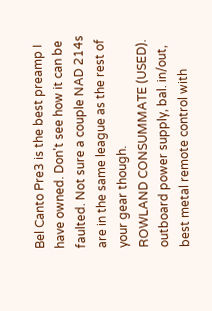Bel Canto Pre3 is the best preamp I have owned. Don't see how it can be faulted. Not sure a couple NAD 214s are in the same league as the rest of your gear though.
ROWLAND CONSUMMATE (USED). outboard power supply, bal. in/out, best metal remote control with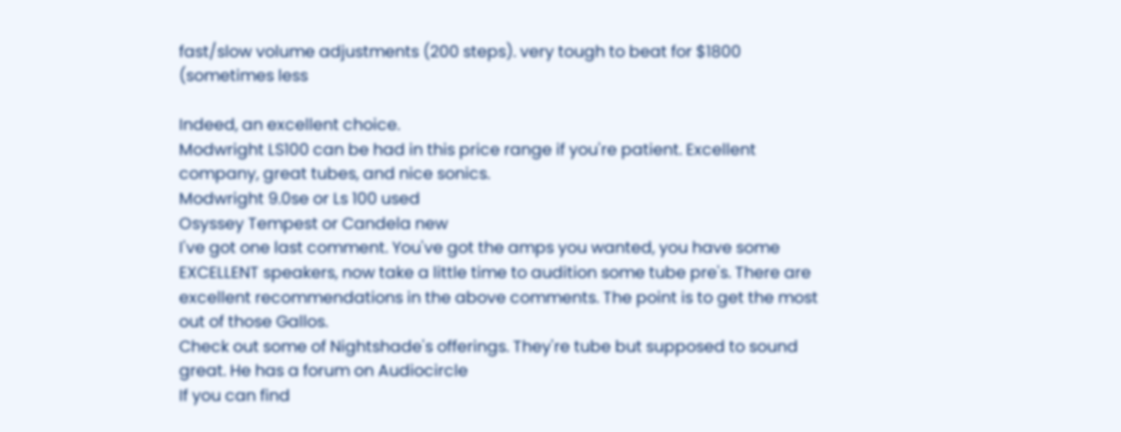fast/slow volume adjustments (200 steps). very tough to beat for $1800 (sometimes less

Indeed, an excellent choice.
Modwright LS100 can be had in this price range if you're patient. Excellent company, great tubes, and nice sonics.
Modwright 9.0se or Ls 100 used
Osyssey Tempest or Candela new
I've got one last comment. You've got the amps you wanted, you have some EXCELLENT speakers, now take a little time to audition some tube pre's. There are excellent recommendations in the above comments. The point is to get the most out of those Gallos.
Check out some of Nightshade's offerings. They're tube but supposed to sound great. He has a forum on Audiocircle
If you can find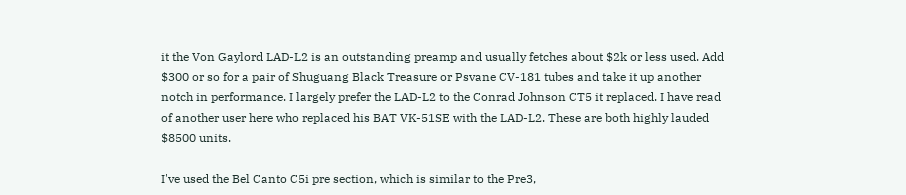it the Von Gaylord LAD-L2 is an outstanding preamp and usually fetches about $2k or less used. Add $300 or so for a pair of Shuguang Black Treasure or Psvane CV-181 tubes and take it up another notch in performance. I largely prefer the LAD-L2 to the Conrad Johnson CT5 it replaced. I have read of another user here who replaced his BAT VK-51SE with the LAD-L2. These are both highly lauded $8500 units.

I've used the Bel Canto C5i pre section, which is similar to the Pre3,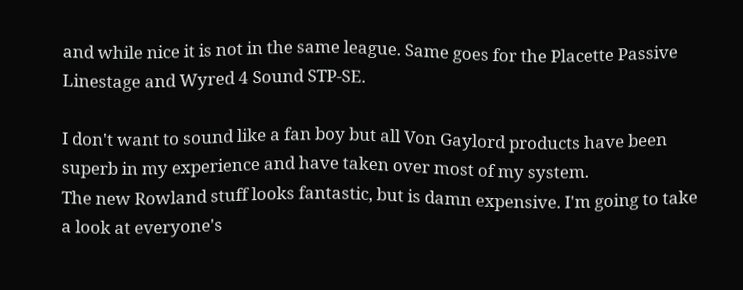and while nice it is not in the same league. Same goes for the Placette Passive Linestage and Wyred 4 Sound STP-SE.

I don't want to sound like a fan boy but all Von Gaylord products have been superb in my experience and have taken over most of my system.
The new Rowland stuff looks fantastic, but is damn expensive. I'm going to take a look at everyone's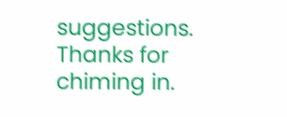suggestions. Thanks for chiming in.